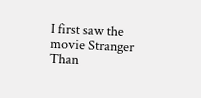I first saw the movie Stranger Than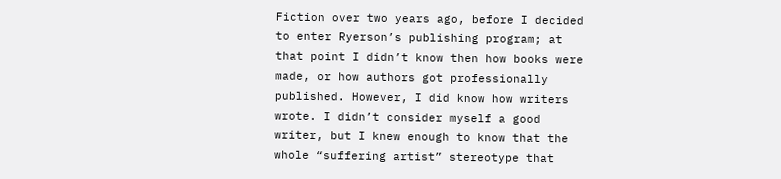Fiction over two years ago, before I decided to enter Ryerson’s publishing program; at that point I didn’t know then how books were made, or how authors got professionally published. However, I did know how writers wrote. I didn’t consider myself a good writer, but I knew enough to know that the whole “suffering artist” stereotype that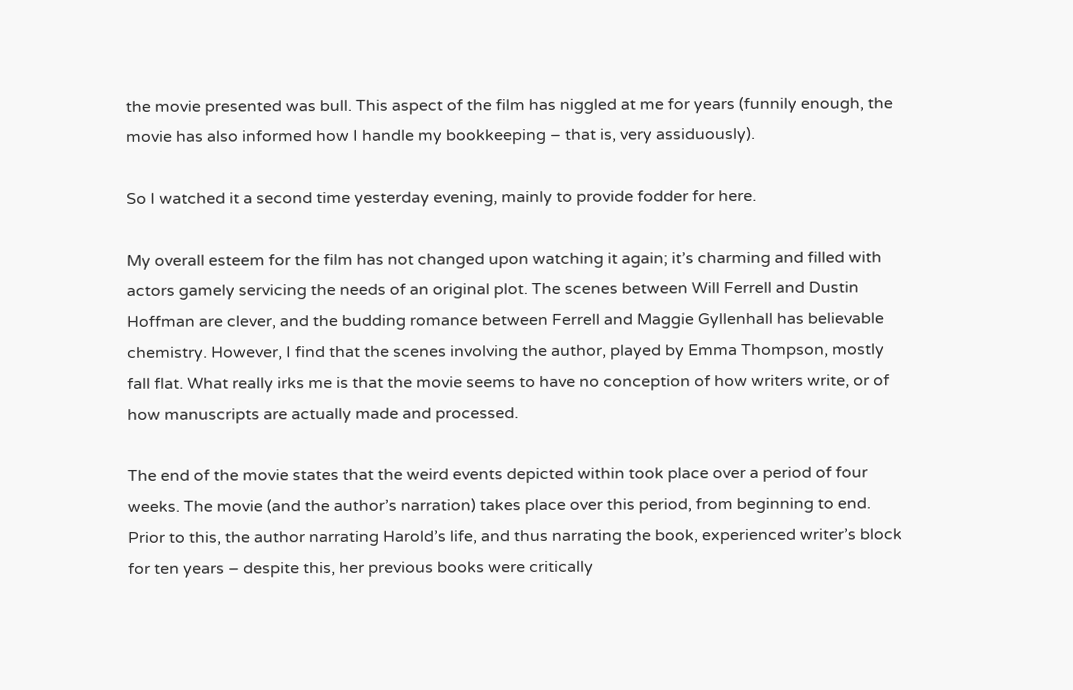the movie presented was bull. This aspect of the film has niggled at me for years (funnily enough, the movie has also informed how I handle my bookkeeping – that is, very assiduously).

So I watched it a second time yesterday evening, mainly to provide fodder for here.

My overall esteem for the film has not changed upon watching it again; it’s charming and filled with actors gamely servicing the needs of an original plot. The scenes between Will Ferrell and Dustin Hoffman are clever, and the budding romance between Ferrell and Maggie Gyllenhall has believable chemistry. However, I find that the scenes involving the author, played by Emma Thompson, mostly fall flat. What really irks me is that the movie seems to have no conception of how writers write, or of how manuscripts are actually made and processed.

The end of the movie states that the weird events depicted within took place over a period of four weeks. The movie (and the author’s narration) takes place over this period, from beginning to end. Prior to this, the author narrating Harold’s life, and thus narrating the book, experienced writer’s block for ten years – despite this, her previous books were critically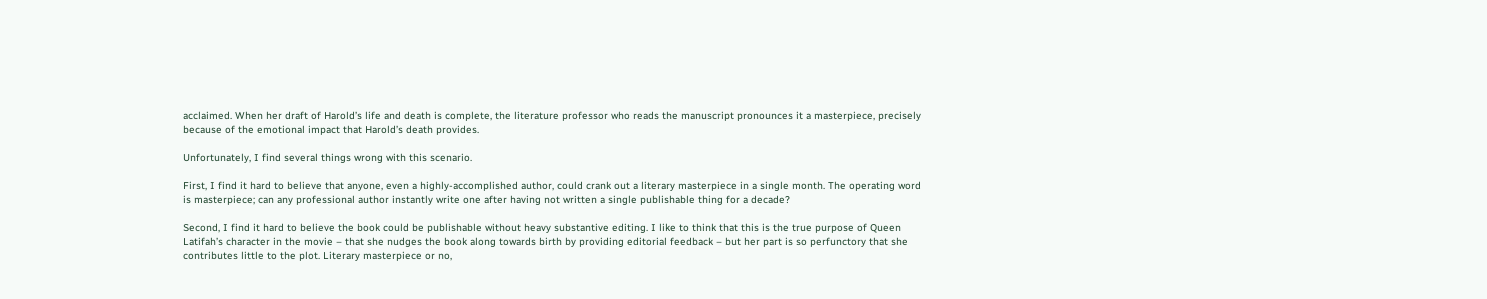acclaimed. When her draft of Harold’s life and death is complete, the literature professor who reads the manuscript pronounces it a masterpiece, precisely because of the emotional impact that Harold’s death provides.

Unfortunately, I find several things wrong with this scenario.

First, I find it hard to believe that anyone, even a highly-accomplished author, could crank out a literary masterpiece in a single month. The operating word is masterpiece; can any professional author instantly write one after having not written a single publishable thing for a decade?

Second, I find it hard to believe the book could be publishable without heavy substantive editing. I like to think that this is the true purpose of Queen Latifah’s character in the movie – that she nudges the book along towards birth by providing editorial feedback – but her part is so perfunctory that she contributes little to the plot. Literary masterpiece or no,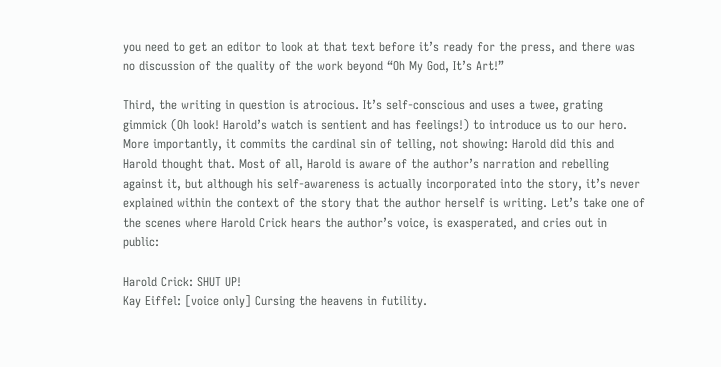you need to get an editor to look at that text before it’s ready for the press, and there was no discussion of the quality of the work beyond “Oh My God, It’s Art!”

Third, the writing in question is atrocious. It’s self-conscious and uses a twee, grating gimmick (Oh look! Harold’s watch is sentient and has feelings!) to introduce us to our hero. More importantly, it commits the cardinal sin of telling, not showing: Harold did this and Harold thought that. Most of all, Harold is aware of the author’s narration and rebelling against it, but although his self-awareness is actually incorporated into the story, it’s never explained within the context of the story that the author herself is writing. Let’s take one of the scenes where Harold Crick hears the author’s voice, is exasperated, and cries out in public:

Harold Crick: SHUT UP!
Kay Eiffel: [voice only] Cursing the heavens in futility.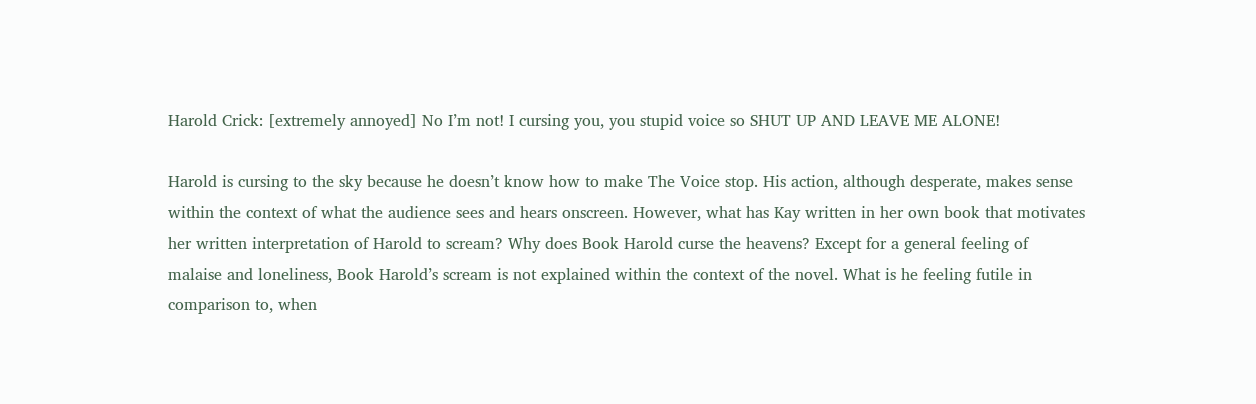Harold Crick: [extremely annoyed] No I’m not! I cursing you, you stupid voice so SHUT UP AND LEAVE ME ALONE!

Harold is cursing to the sky because he doesn’t know how to make The Voice stop. His action, although desperate, makes sense within the context of what the audience sees and hears onscreen. However, what has Kay written in her own book that motivates her written interpretation of Harold to scream? Why does Book Harold curse the heavens? Except for a general feeling of malaise and loneliness, Book Harold’s scream is not explained within the context of the novel. What is he feeling futile in comparison to, when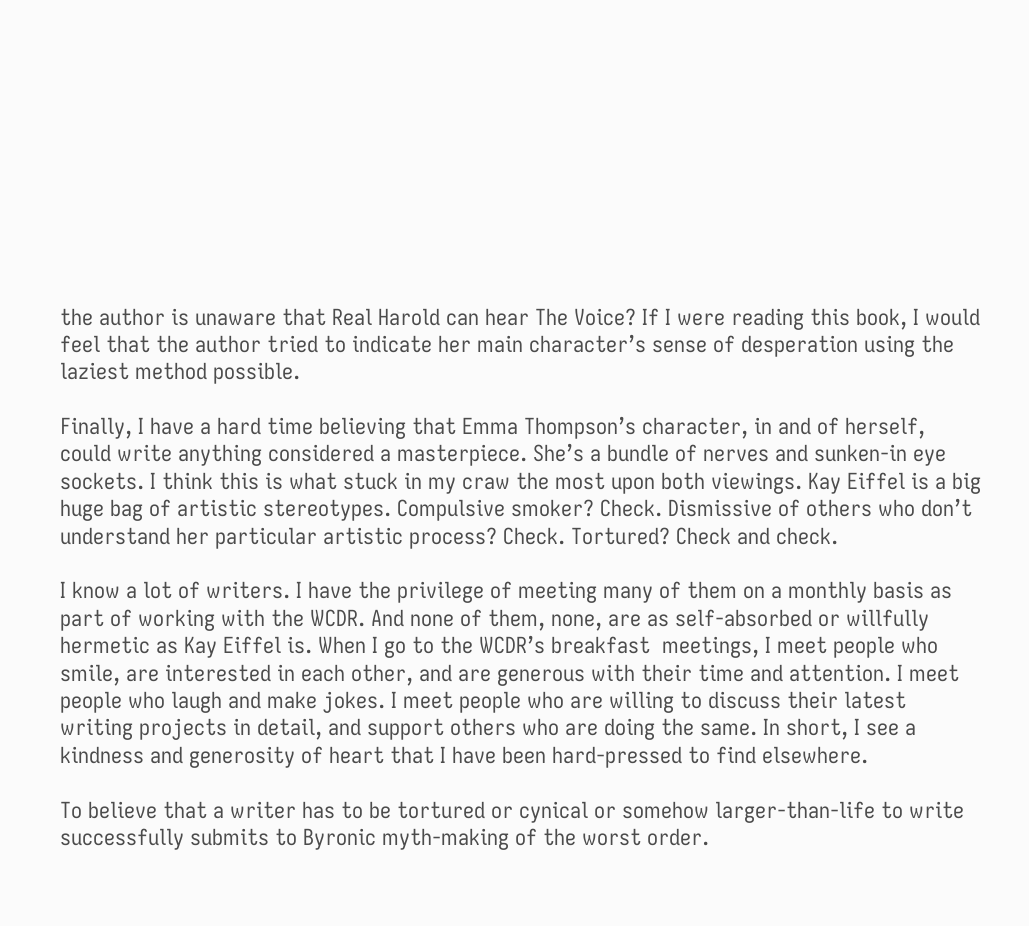the author is unaware that Real Harold can hear The Voice? If I were reading this book, I would feel that the author tried to indicate her main character’s sense of desperation using the laziest method possible.

Finally, I have a hard time believing that Emma Thompson’s character, in and of herself, could write anything considered a masterpiece. She’s a bundle of nerves and sunken-in eye sockets. I think this is what stuck in my craw the most upon both viewings. Kay Eiffel is a big huge bag of artistic stereotypes. Compulsive smoker? Check. Dismissive of others who don’t understand her particular artistic process? Check. Tortured? Check and check.

I know a lot of writers. I have the privilege of meeting many of them on a monthly basis as part of working with the WCDR. And none of them, none, are as self-absorbed or willfully hermetic as Kay Eiffel is. When I go to the WCDR’s breakfast  meetings, I meet people who smile, are interested in each other, and are generous with their time and attention. I meet people who laugh and make jokes. I meet people who are willing to discuss their latest writing projects in detail, and support others who are doing the same. In short, I see a kindness and generosity of heart that I have been hard-pressed to find elsewhere.

To believe that a writer has to be tortured or cynical or somehow larger-than-life to write successfully submits to Byronic myth-making of the worst order.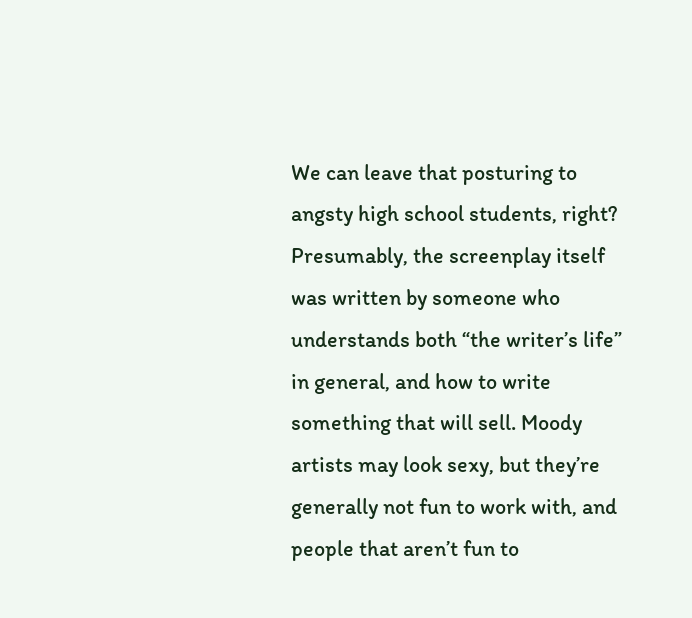We can leave that posturing to angsty high school students, right? Presumably, the screenplay itself was written by someone who understands both “the writer’s life” in general, and how to write something that will sell. Moody artists may look sexy, but they’re generally not fun to work with, and people that aren’t fun to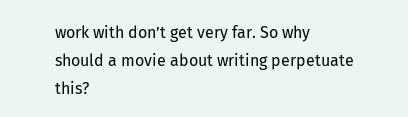work with don’t get very far. So why should a movie about writing perpetuate this?